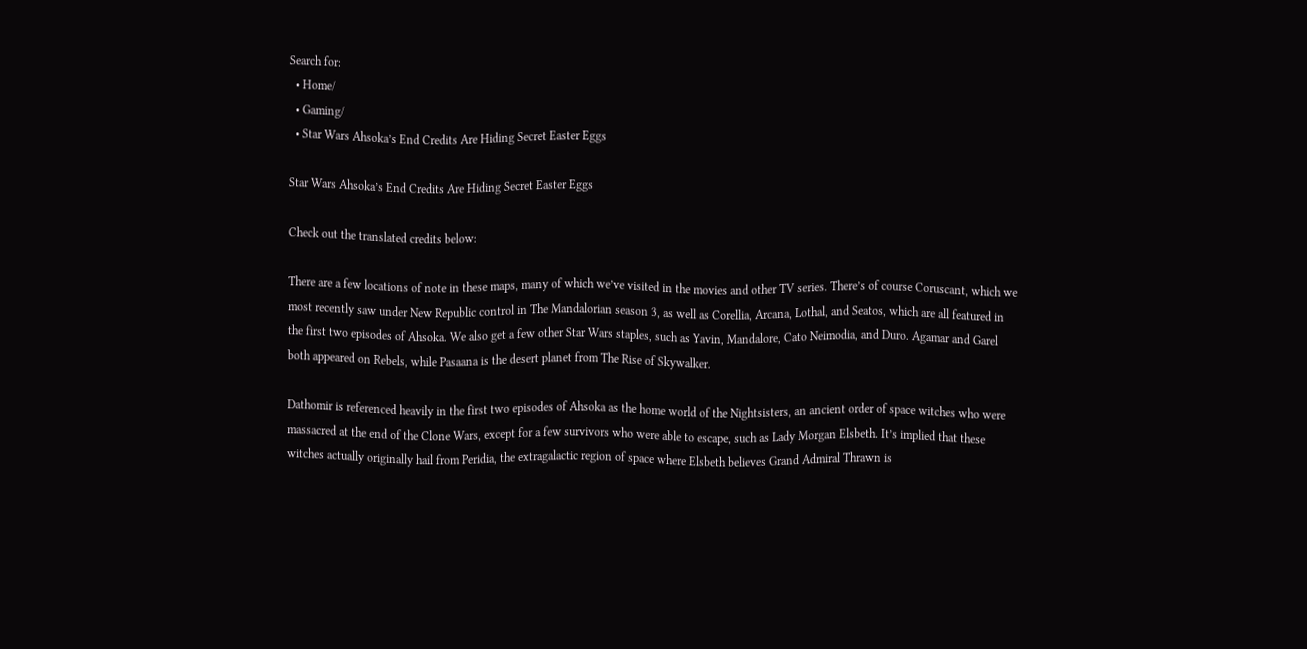Search for:
  • Home/
  • Gaming/
  • Star Wars Ahsoka’s End Credits Are Hiding Secret Easter Eggs

Star Wars Ahsoka’s End Credits Are Hiding Secret Easter Eggs

Check out the translated credits below:

There are a few locations of note in these maps, many of which we’ve visited in the movies and other TV series. There’s of course Coruscant, which we most recently saw under New Republic control in The Mandalorian season 3, as well as Corellia, Arcana, Lothal, and Seatos, which are all featured in the first two episodes of Ahsoka. We also get a few other Star Wars staples, such as Yavin, Mandalore, Cato Neimodia, and Duro. Agamar and Garel both appeared on Rebels, while Pasaana is the desert planet from The Rise of Skywalker.

Dathomir is referenced heavily in the first two episodes of Ahsoka as the home world of the Nightsisters, an ancient order of space witches who were massacred at the end of the Clone Wars, except for a few survivors who were able to escape, such as Lady Morgan Elsbeth. It’s implied that these witches actually originally hail from Peridia, the extragalactic region of space where Elsbeth believes Grand Admiral Thrawn is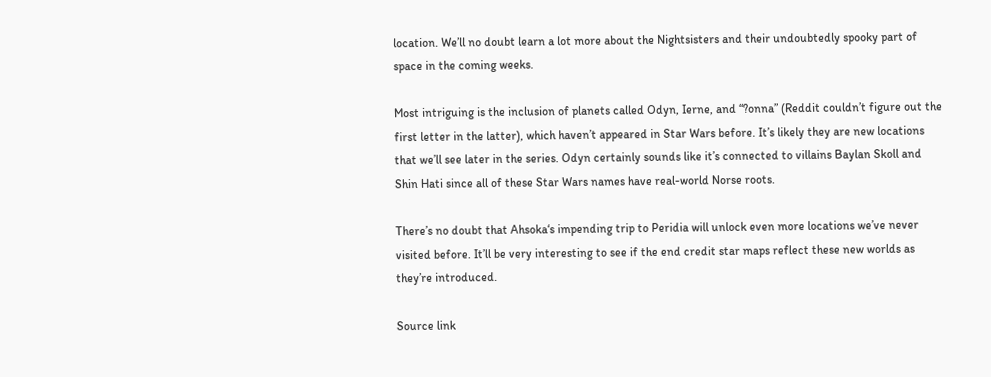location. We’ll no doubt learn a lot more about the Nightsisters and their undoubtedly spooky part of space in the coming weeks.

Most intriguing is the inclusion of planets called Odyn, Ierne, and “?onna” (Reddit couldn’t figure out the first letter in the latter), which haven’t appeared in Star Wars before. It’s likely they are new locations that we’ll see later in the series. Odyn certainly sounds like it’s connected to villains Baylan Skoll and Shin Hati since all of these Star Wars names have real-world Norse roots.

There’s no doubt that Ahsoka‘s impending trip to Peridia will unlock even more locations we’ve never visited before. It’ll be very interesting to see if the end credit star maps reflect these new worlds as they’re introduced.

Source link